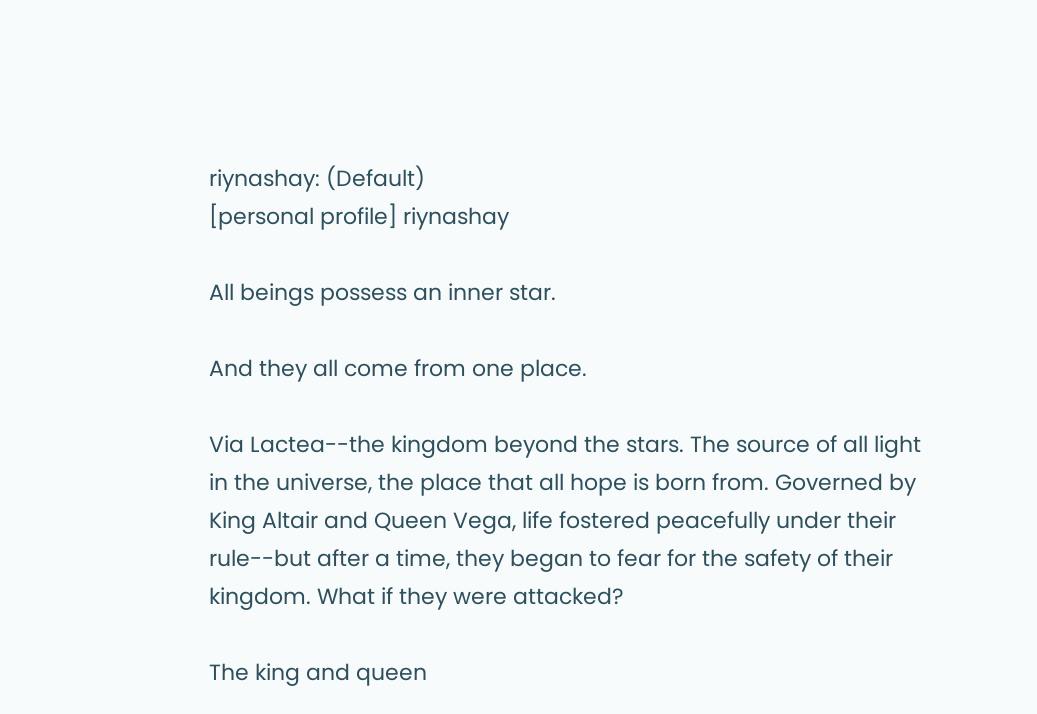riynashay: (Default)
[personal profile] riynashay

All beings possess an inner star.

And they all come from one place.

Via Lactea--the kingdom beyond the stars. The source of all light in the universe, the place that all hope is born from. Governed by King Altair and Queen Vega, life fostered peacefully under their rule--but after a time, they began to fear for the safety of their kingdom. What if they were attacked?

The king and queen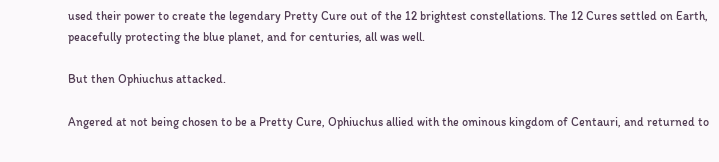used their power to create the legendary Pretty Cure out of the 12 brightest constellations. The 12 Cures settled on Earth, peacefully protecting the blue planet, and for centuries, all was well.

But then Ophiuchus attacked.

Angered at not being chosen to be a Pretty Cure, Ophiuchus allied with the ominous kingdom of Centauri, and returned to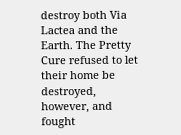destroy both Via Lactea and the Earth. The Pretty Cure refused to let their home be destroyed, however, and fought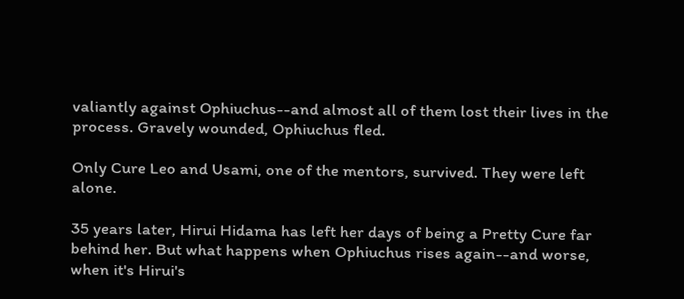valiantly against Ophiuchus--and almost all of them lost their lives in the process. Gravely wounded, Ophiuchus fled.

Only Cure Leo and Usami, one of the mentors, survived. They were left alone.

35 years later, Hirui Hidama has left her days of being a Pretty Cure far behind her. But what happens when Ophiuchus rises again--and worse, when it's Hirui's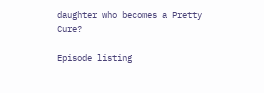daughter who becomes a Pretty Cure?

Episode listing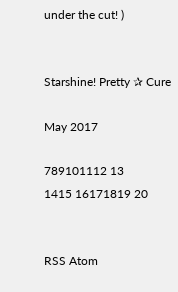under the cut! )


Starshine! Pretty ✰ Cure

May 2017

789101112 13
1415 16171819 20


RSS Atom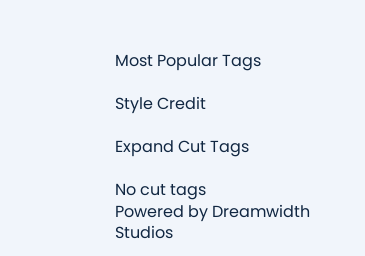Most Popular Tags

Style Credit

Expand Cut Tags

No cut tags
Powered by Dreamwidth Studios